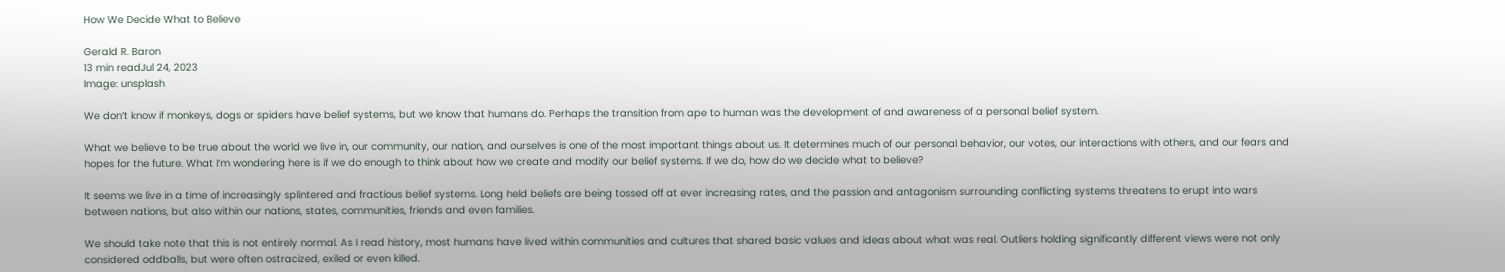How We Decide What to Believe

Gerald R. Baron
13 min readJul 24, 2023
Image: unsplash

We don’t know if monkeys, dogs or spiders have belief systems, but we know that humans do. Perhaps the transition from ape to human was the development of and awareness of a personal belief system.

What we believe to be true about the world we live in, our community, our nation, and ourselves is one of the most important things about us. It determines much of our personal behavior, our votes, our interactions with others, and our fears and hopes for the future. What I’m wondering here is if we do enough to think about how we create and modify our belief systems. If we do, how do we decide what to believe?

It seems we live in a time of increasingly splintered and fractious belief systems. Long held beliefs are being tossed off at ever increasing rates, and the passion and antagonism surrounding conflicting systems threatens to erupt into wars between nations, but also within our nations, states, communities, friends and even families.

We should take note that this is not entirely normal. As I read history, most humans have lived within communities and cultures that shared basic values and ideas about what was real. Outliers holding significantly different views were not only considered oddballs, but were often ostracized, exiled or even killed.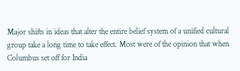Major shifts in ideas that alter the entire belief system of a unified cultural group take a long time to take effect. Most were of the opinion that when Columbus set off for India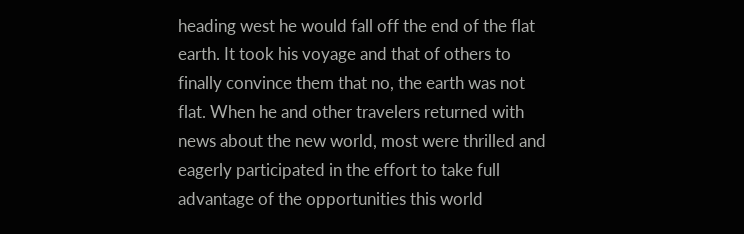heading west he would fall off the end of the flat earth. It took his voyage and that of others to finally convince them that no, the earth was not flat. When he and other travelers returned with news about the new world, most were thrilled and eagerly participated in the effort to take full advantage of the opportunities this world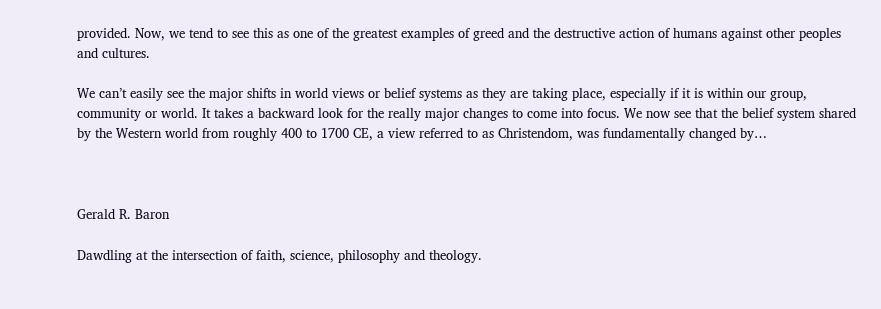provided. Now, we tend to see this as one of the greatest examples of greed and the destructive action of humans against other peoples and cultures.

We can’t easily see the major shifts in world views or belief systems as they are taking place, especially if it is within our group, community or world. It takes a backward look for the really major changes to come into focus. We now see that the belief system shared by the Western world from roughly 400 to 1700 CE, a view referred to as Christendom, was fundamentally changed by…



Gerald R. Baron

Dawdling at the intersection of faith, science, philosophy and theology.